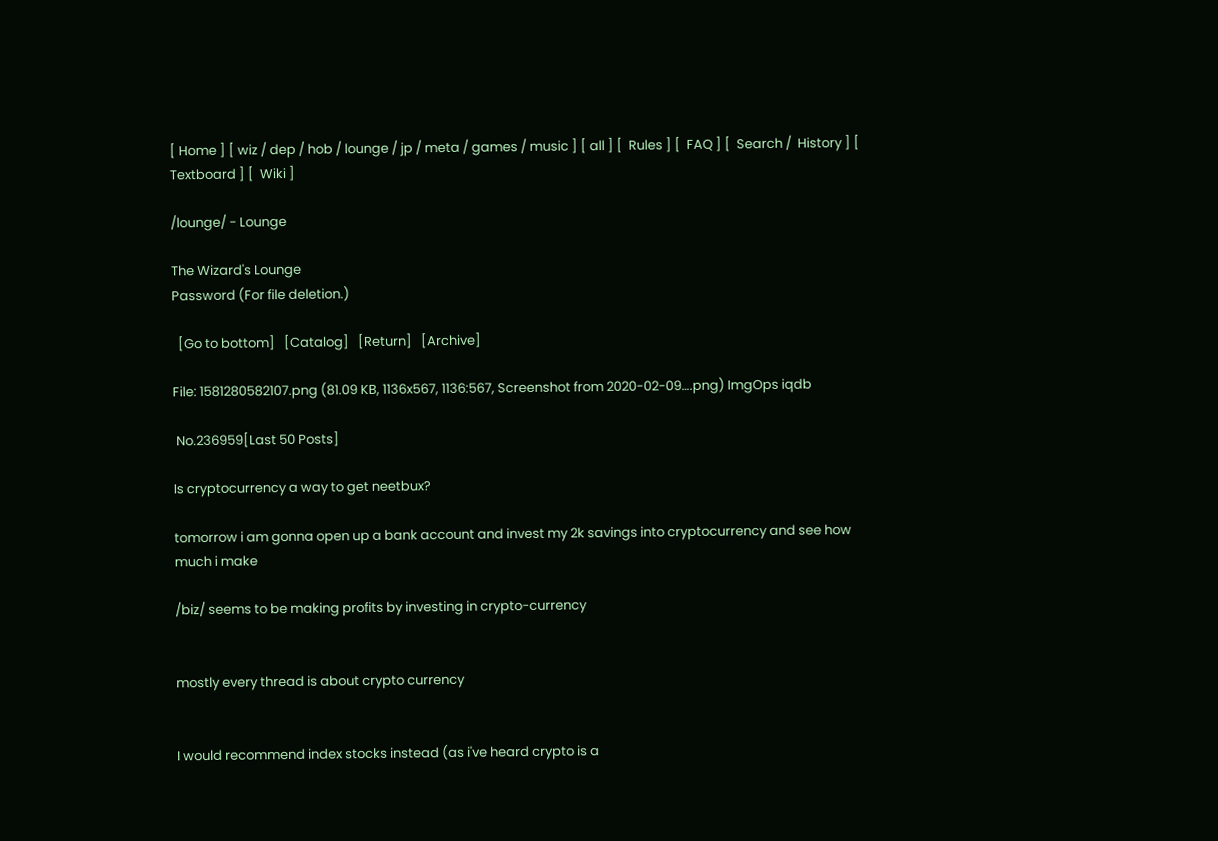[ Home ] [ wiz / dep / hob / lounge / jp / meta / games / music ] [ all ] [  Rules ] [  FAQ ] [  Search /  History ] [  Textboard ] [  Wiki ]

/lounge/ - Lounge

The Wizard's Lounge
Password (For file deletion.)

  [Go to bottom]   [Catalog]   [Return]   [Archive]

File: 1581280582107.png (81.09 KB, 1136x567, 1136:567, Screenshot from 2020-02-09….png) ImgOps iqdb

 No.236959[Last 50 Posts]

Is cryptocurrency a way to get neetbux?

tomorrow i am gonna open up a bank account and invest my 2k savings into cryptocurrency and see how much i make

/biz/ seems to be making profits by investing in crypto-currency


mostly every thread is about crypto currency


I would recommend index stocks instead (as i've heard crypto is a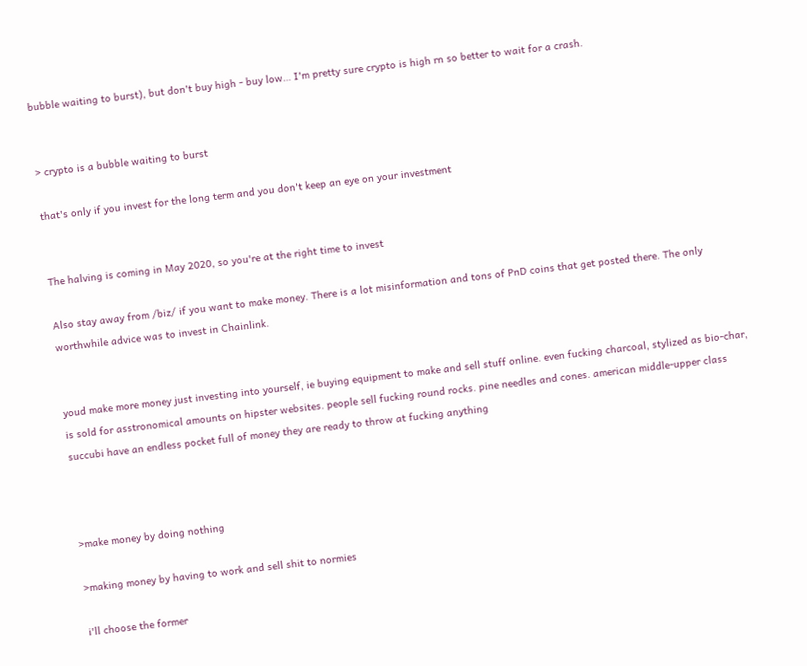bubble waiting to burst), but don't buy high - buy low… I'm pretty sure crypto is high rn so better to wait for a crash.


> crypto is a bubble waiting to burst

that's only if you invest for the long term and you don't keep an eye on your investment


The halving is coming in May 2020, so you're at the right time to invest

Also stay away from /biz/ if you want to make money. There is a lot misinformation and tons of PnD coins that get posted there. The only worthwhile advice was to invest in Chainlink.


youd make more money just investing into yourself, ie buying equipment to make and sell stuff online. even fucking charcoal, stylized as bio-char, is sold for asstronomical amounts on hipster websites. people sell fucking round rocks. pine needles and cones. american middle-upper class succubi have an endless pocket full of money they are ready to throw at fucking anything



>make money by doing nothing

>making money by having to work and sell shit to normies

i'll choose the former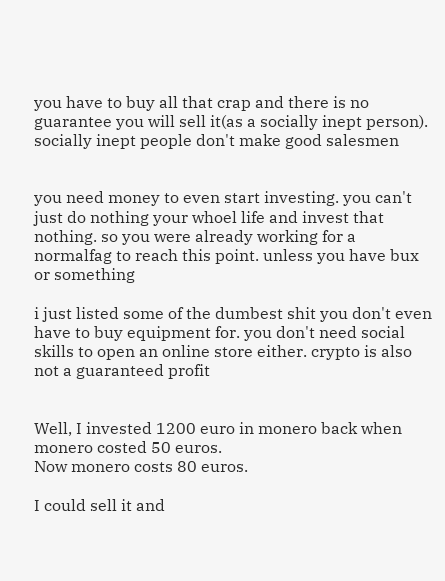you have to buy all that crap and there is no guarantee you will sell it(as a socially inept person). socially inept people don't make good salesmen


you need money to even start investing. you can't just do nothing your whoel life and invest that nothing. so you were already working for a normalfag to reach this point. unless you have bux or something

i just listed some of the dumbest shit you don't even have to buy equipment for. you don't need social skills to open an online store either. crypto is also not a guaranteed profit


Well, I invested 1200 euro in monero back when monero costed 50 euros.
Now monero costs 80 euros.

I could sell it and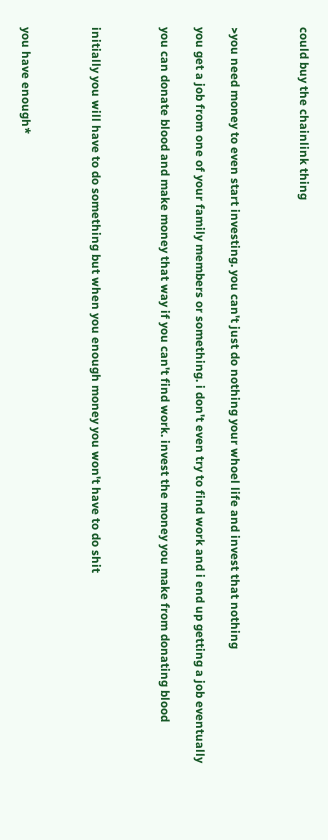could buy the chainlink thing



>you need money to even start investing. you can't just do nothing your whoel life and invest that nothing

you get a job from one of your family members or something. i don't even try to find work and i end up getting a job eventually

you can donate blood and make money that way if you can't find work. invest the money you make from donating blood



initially you will have to do something but when you enough money you won't have to do shit



you have enough*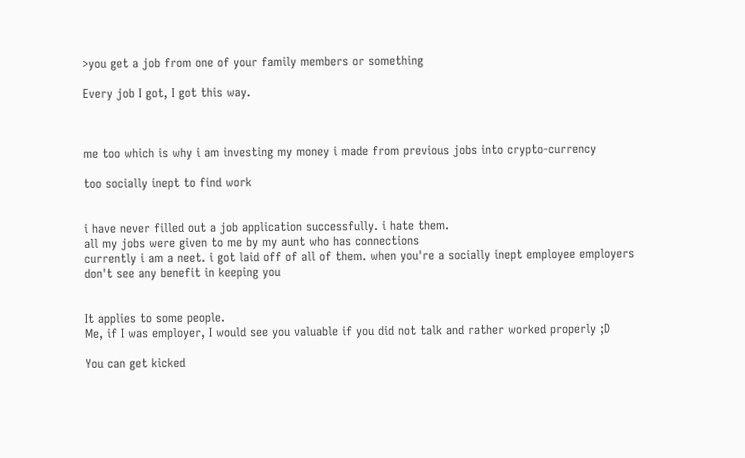>you get a job from one of your family members or something

Every job I got, I got this way.



me too which is why i am investing my money i made from previous jobs into crypto-currency

too socially inept to find work


i have never filled out a job application successfully. i hate them.
all my jobs were given to me by my aunt who has connections
currently i am a neet. i got laid off of all of them. when you're a socially inept employee employers don't see any benefit in keeping you


It applies to some people.
Me, if I was employer, I would see you valuable if you did not talk and rather worked properly ;D

You can get kicked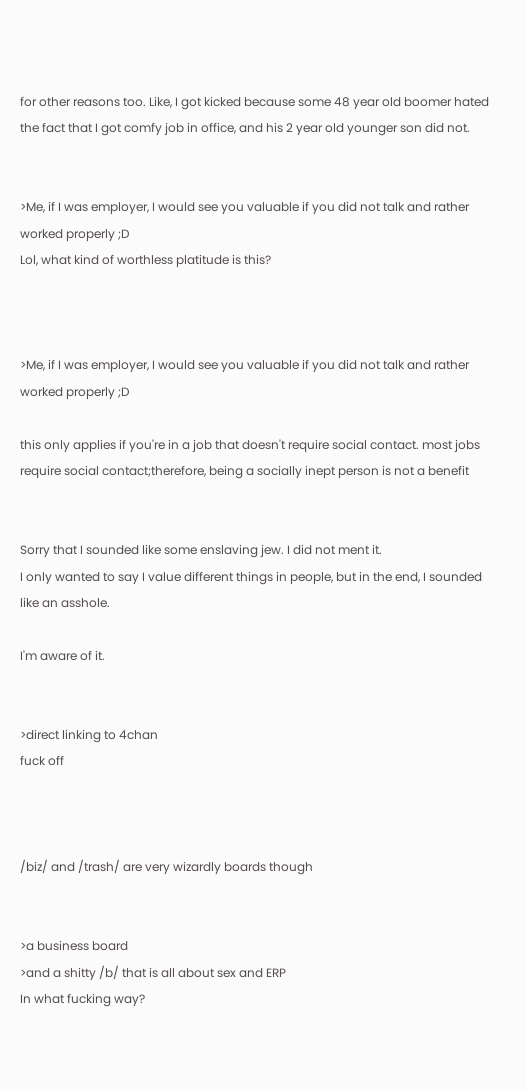for other reasons too. Like, I got kicked because some 48 year old boomer hated the fact that I got comfy job in office, and his 2 year old younger son did not.


>Me, if I was employer, I would see you valuable if you did not talk and rather worked properly ;D
Lol, what kind of worthless platitude is this?



>Me, if I was employer, I would see you valuable if you did not talk and rather worked properly ;D

this only applies if you're in a job that doesn't require social contact. most jobs require social contact;therefore, being a socially inept person is not a benefit


Sorry that I sounded like some enslaving jew. I did not ment it.
I only wanted to say I value different things in people, but in the end, I sounded like an asshole.

I'm aware of it.


>direct linking to 4chan
fuck off



/biz/ and /trash/ are very wizardly boards though


>a business board
>and a shitty /b/ that is all about sex and ERP
In what fucking way?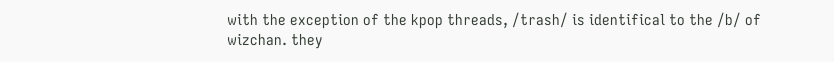with the exception of the kpop threads, /trash/ is identifical to the /b/ of wizchan. they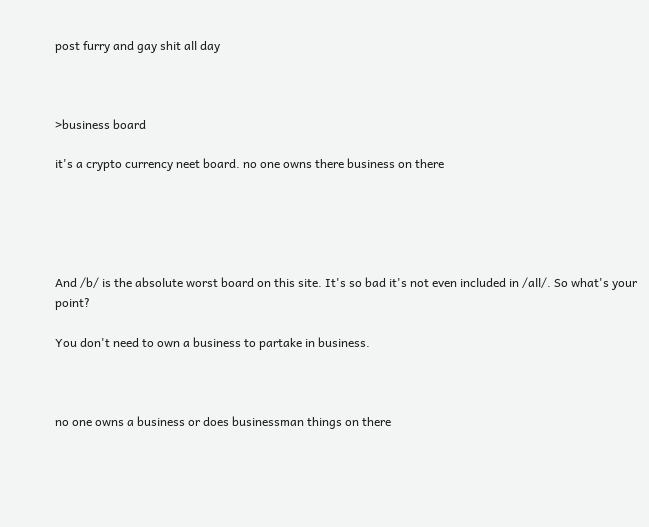post furry and gay shit all day



>business board

it's a crypto currency neet board. no one owns there business on there





And /b/ is the absolute worst board on this site. It's so bad it's not even included in /all/. So what's your point?

You don't need to own a business to partake in business.



no one owns a business or does businessman things on there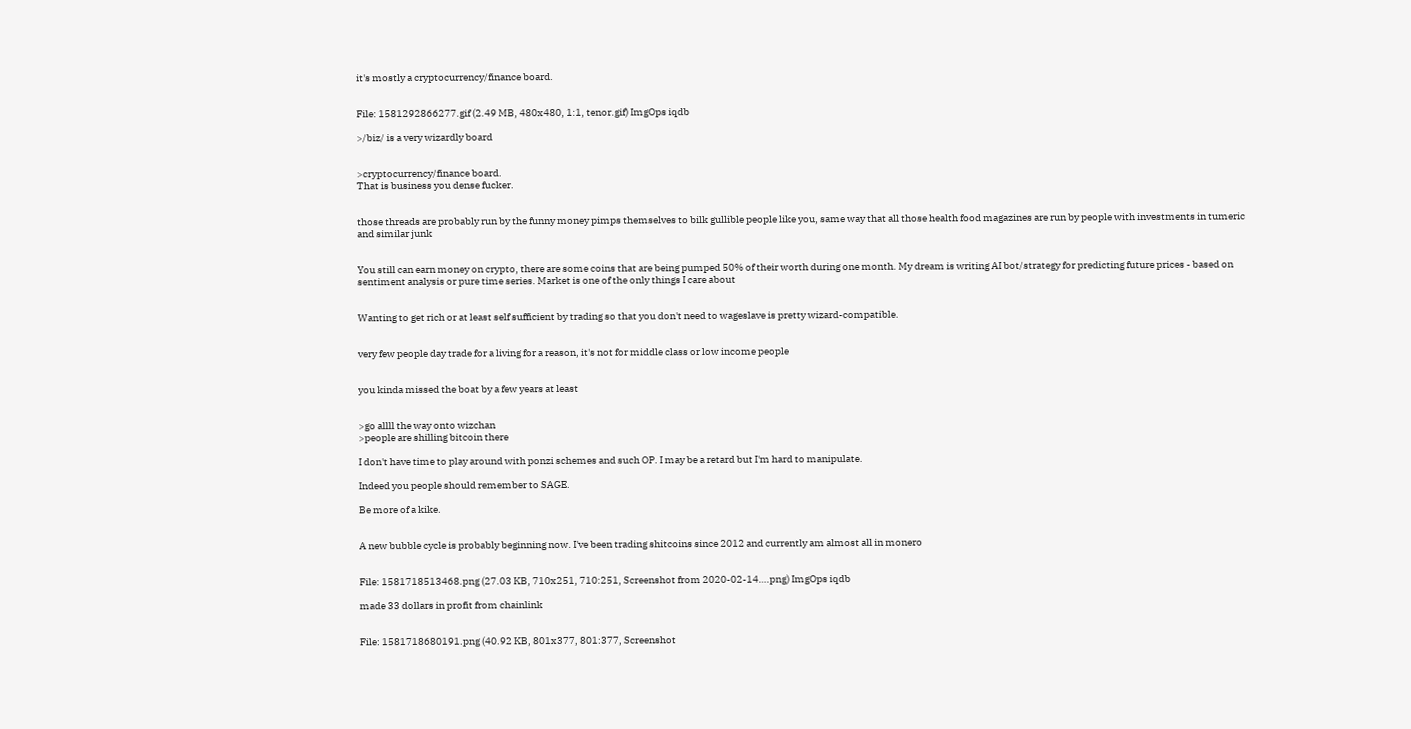it's mostly a cryptocurrency/finance board.


File: 1581292866277.gif (2.49 MB, 480x480, 1:1, tenor.gif) ImgOps iqdb

>/biz/ is a very wizardly board


>cryptocurrency/finance board.
That is business you dense fucker.


those threads are probably run by the funny money pimps themselves to bilk gullible people like you, same way that all those health food magazines are run by people with investments in tumeric and similar junk


You still can earn money on crypto, there are some coins that are being pumped 50% of their worth during one month. My dream is writing AI bot/strategy for predicting future prices - based on sentiment analysis or pure time series. Market is one of the only things I care about


Wanting to get rich or at least self sufficient by trading so that you don't need to wageslave is pretty wizard-compatible.


very few people day trade for a living for a reason, it's not for middle class or low income people


you kinda missed the boat by a few years at least


>go allll the way onto wizchan
>people are shilling bitcoin there

I don't have time to play around with ponzi schemes and such OP. I may be a retard but I'm hard to manipulate.

Indeed you people should remember to SAGE.

Be more of a kike.


A new bubble cycle is probably beginning now. I've been trading shitcoins since 2012 and currently am almost all in monero


File: 1581718513468.png (27.03 KB, 710x251, 710:251, Screenshot from 2020-02-14….png) ImgOps iqdb

made 33 dollars in profit from chainlink


File: 1581718680191.png (40.92 KB, 801x377, 801:377, Screenshot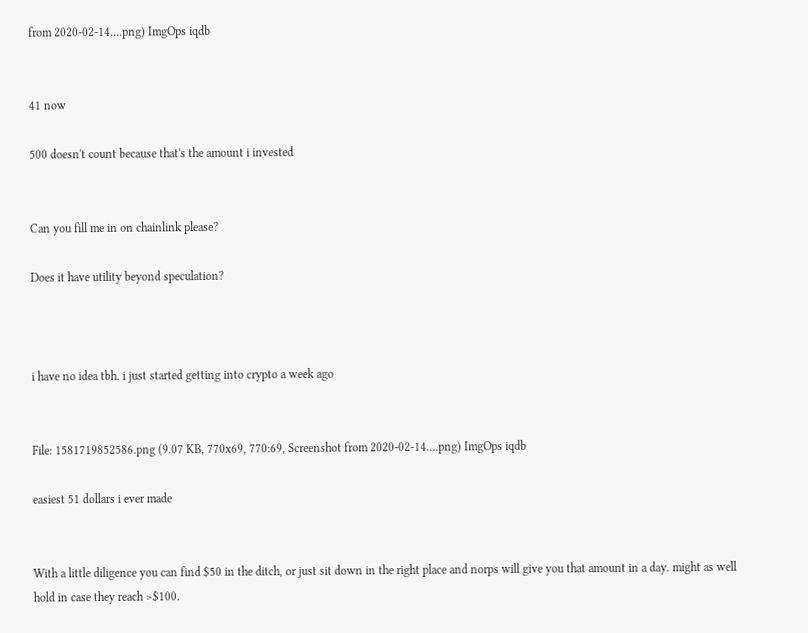from 2020-02-14….png) ImgOps iqdb


41 now

500 doesn't count because that's the amount i invested


Can you fill me in on chainlink please?

Does it have utility beyond speculation?



i have no idea tbh. i just started getting into crypto a week ago


File: 1581719852586.png (9.07 KB, 770x69, 770:69, Screenshot from 2020-02-14….png) ImgOps iqdb

easiest 51 dollars i ever made


With a little diligence you can find $50 in the ditch, or just sit down in the right place and norps will give you that amount in a day. might as well hold in case they reach >$100.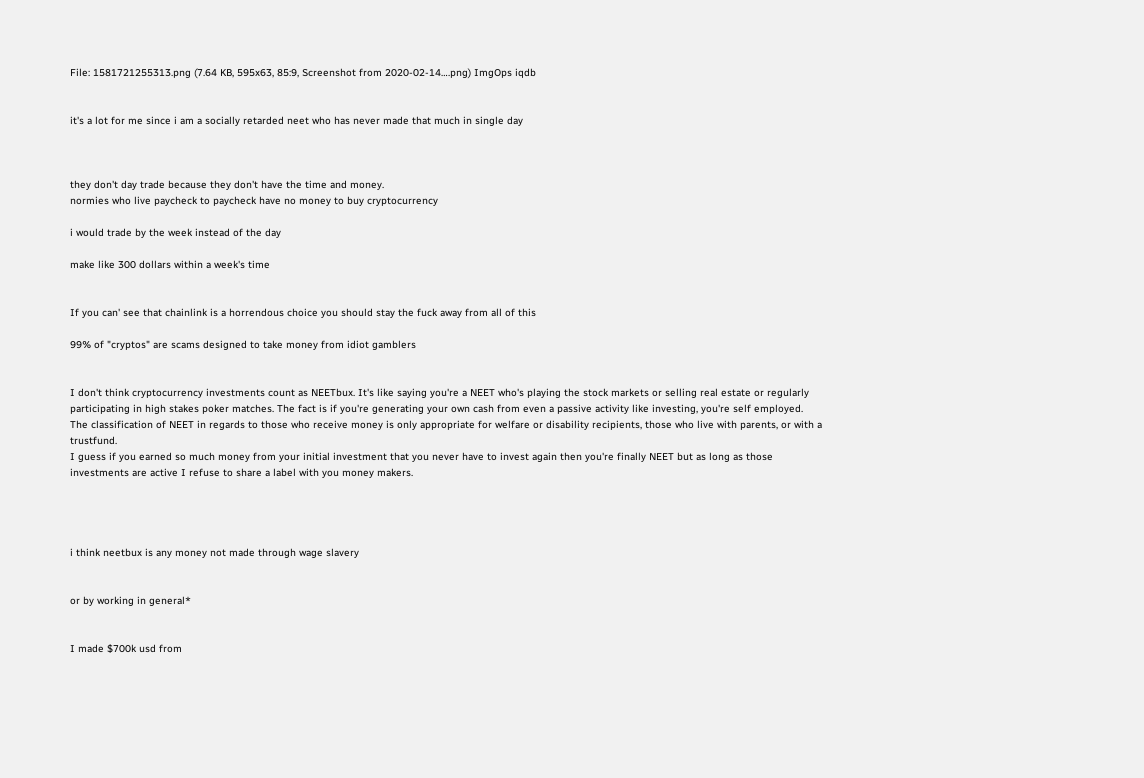File: 1581721255313.png (7.64 KB, 595x63, 85:9, Screenshot from 2020-02-14….png) ImgOps iqdb


it's a lot for me since i am a socially retarded neet who has never made that much in single day



they don't day trade because they don't have the time and money.
normies who live paycheck to paycheck have no money to buy cryptocurrency

i would trade by the week instead of the day

make like 300 dollars within a week's time


If you can' see that chainlink is a horrendous choice you should stay the fuck away from all of this

99% of "cryptos" are scams designed to take money from idiot gamblers


I don't think cryptocurrency investments count as NEETbux. It's like saying you're a NEET who's playing the stock markets or selling real estate or regularly participating in high stakes poker matches. The fact is if you're generating your own cash from even a passive activity like investing, you're self employed.
The classification of NEET in regards to those who receive money is only appropriate for welfare or disability recipients, those who live with parents, or with a trustfund.
I guess if you earned so much money from your initial investment that you never have to invest again then you're finally NEET but as long as those investments are active I refuse to share a label with you money makers.




i think neetbux is any money not made through wage slavery


or by working in general*


I made $700k usd from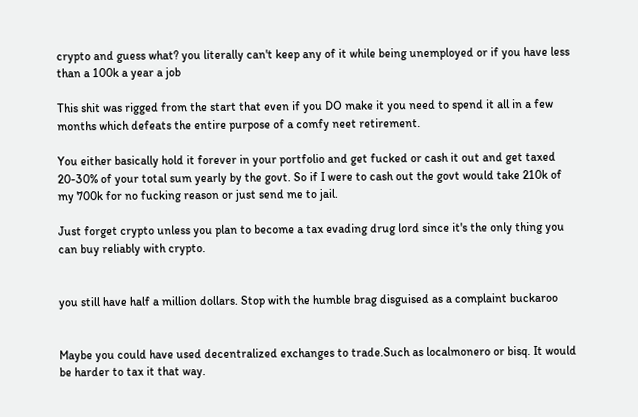crypto and guess what? you literally can't keep any of it while being unemployed or if you have less than a 100k a year a job

This shit was rigged from the start that even if you DO make it you need to spend it all in a few months which defeats the entire purpose of a comfy neet retirement.

You either basically hold it forever in your portfolio and get fucked or cash it out and get taxed 20-30% of your total sum yearly by the govt. So if I were to cash out the govt would take 210k of my 700k for no fucking reason or just send me to jail.

Just forget crypto unless you plan to become a tax evading drug lord since it's the only thing you can buy reliably with crypto.


you still have half a million dollars. Stop with the humble brag disguised as a complaint buckaroo


Maybe you could have used decentralized exchanges to trade.Such as localmonero or bisq. It would be harder to tax it that way.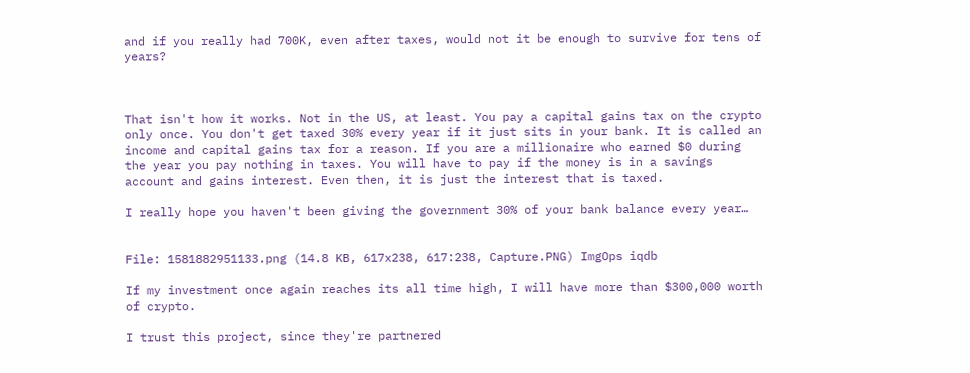and if you really had 700K, even after taxes, would not it be enough to survive for tens of years?



That isn't how it works. Not in the US, at least. You pay a capital gains tax on the crypto only once. You don't get taxed 30% every year if it just sits in your bank. It is called an income and capital gains tax for a reason. If you are a millionaire who earned $0 during the year you pay nothing in taxes. You will have to pay if the money is in a savings account and gains interest. Even then, it is just the interest that is taxed.

I really hope you haven't been giving the government 30% of your bank balance every year…


File: 1581882951133.png (14.8 KB, 617x238, 617:238, Capture.PNG) ImgOps iqdb

If my investment once again reaches its all time high, I will have more than $300,000 worth of crypto.

I trust this project, since they're partnered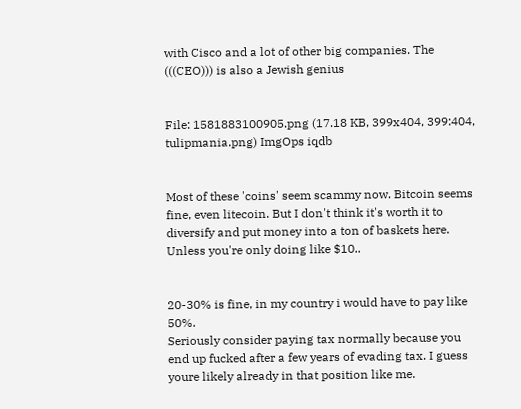with Cisco and a lot of other big companies. The (((CEO))) is also a Jewish genius


File: 1581883100905.png (17.18 KB, 399x404, 399:404, tulipmania.png) ImgOps iqdb


Most of these 'coins' seem scammy now. Bitcoin seems fine, even litecoin. But I don't think it's worth it to diversify and put money into a ton of baskets here. Unless you're only doing like $10..


20-30% is fine, in my country i would have to pay like 50%.
Seriously consider paying tax normally because you end up fucked after a few years of evading tax. I guess youre likely already in that position like me.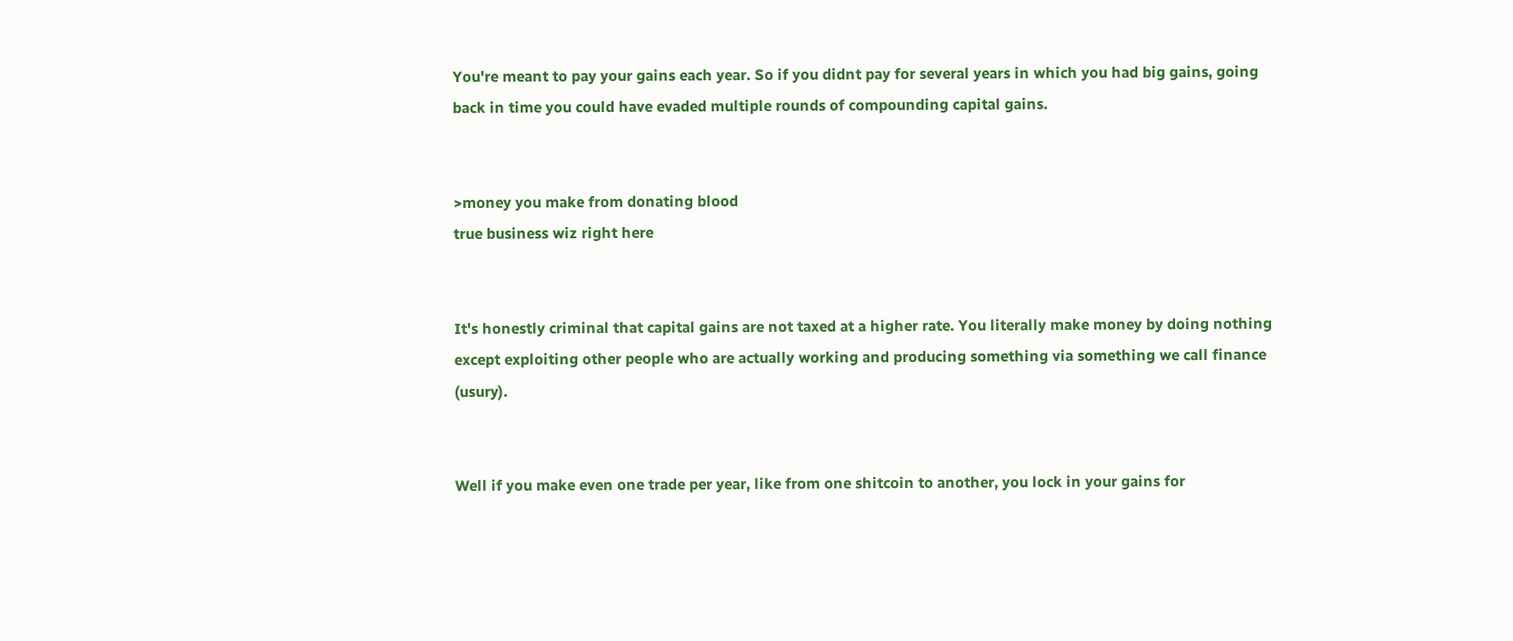You're meant to pay your gains each year. So if you didnt pay for several years in which you had big gains, going back in time you could have evaded multiple rounds of compounding capital gains.


>money you make from donating blood
true business wiz right here


It's honestly criminal that capital gains are not taxed at a higher rate. You literally make money by doing nothing except exploiting other people who are actually working and producing something via something we call finance (usury).


Well if you make even one trade per year, like from one shitcoin to another, you lock in your gains for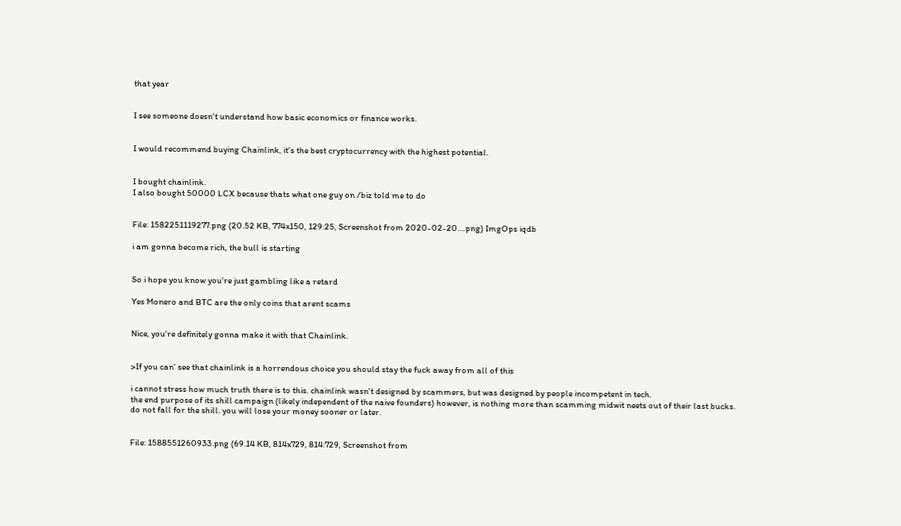that year


I see someone doesn't understand how basic economics or finance works.


I would recommend buying Chainlink, it's the best cryptocurrency with the highest potential.


I bought chainlink.
I also bought 50000 LCX because thats what one guy on /biz told me to do


File: 1582251119277.png (20.52 KB, 774x150, 129:25, Screenshot from 2020-02-20….png) ImgOps iqdb

i am gonna become rich, the bull is starting


So i hope you know you're just gambling like a retard

Yes Monero and BTC are the only coins that arent scams


Nice, you're definitely gonna make it with that Chainlink.


>If you can' see that chainlink is a horrendous choice you should stay the fuck away from all of this

i cannot stress how much truth there is to this. chainlink wasn't designed by scammers, but was designed by people incompetent in tech.
the end purpose of its shill campaign (likely independent of the naive founders) however, is nothing more than scamming midwit neets out of their last bucks.
do not fall for the shill. you will lose your money sooner or later.


File: 1588551260933.png (69.14 KB, 814x729, 814:729, Screenshot from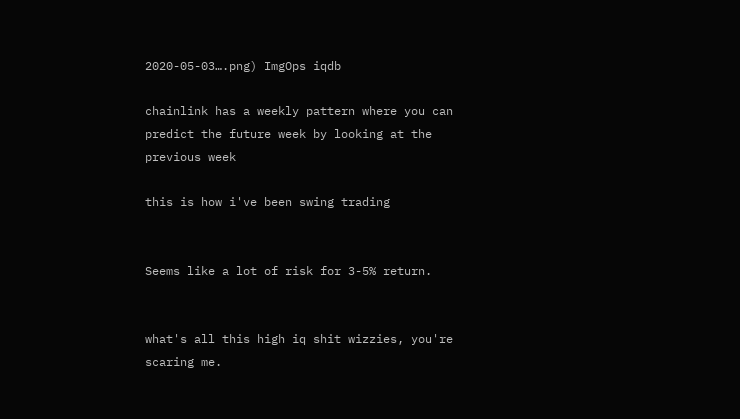2020-05-03….png) ImgOps iqdb

chainlink has a weekly pattern where you can predict the future week by looking at the previous week

this is how i've been swing trading


Seems like a lot of risk for 3-5% return.


what's all this high iq shit wizzies, you're scaring me.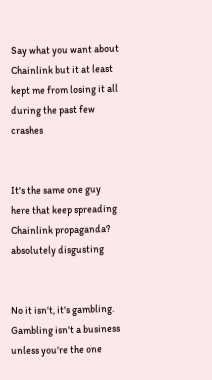Say what you want about Chainlink but it at least kept me from losing it all during the past few crashes


It's the same one guy here that keep spreading Chainlink propaganda? absolutely disgusting


No it isn't, it's gambling. Gambling isn't a business unless you're the one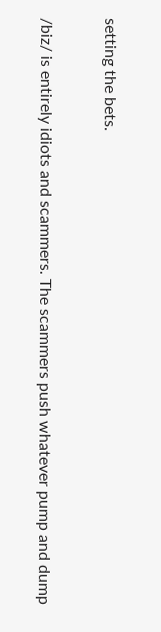setting the bets.

/biz/ is entirely idiots and scammers. The scammers push whatever pump and dump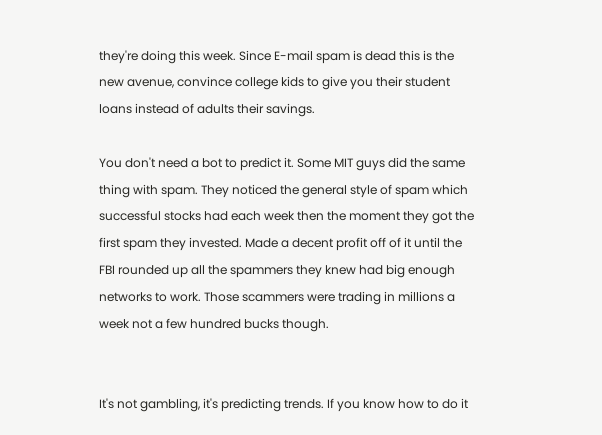they're doing this week. Since E-mail spam is dead this is the new avenue, convince college kids to give you their student loans instead of adults their savings.

You don't need a bot to predict it. Some MIT guys did the same thing with spam. They noticed the general style of spam which successful stocks had each week then the moment they got the first spam they invested. Made a decent profit off of it until the FBI rounded up all the spammers they knew had big enough networks to work. Those scammers were trading in millions a week not a few hundred bucks though.


It's not gambling, it's predicting trends. If you know how to do it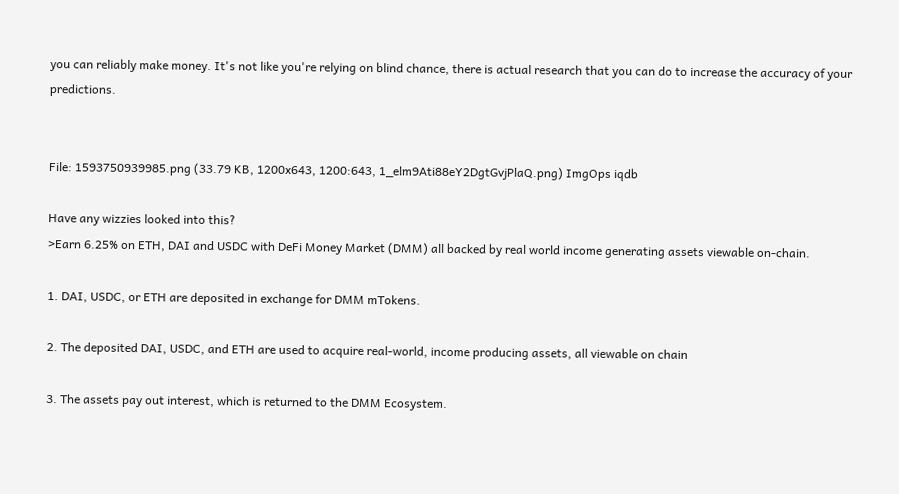you can reliably make money. It's not like you're relying on blind chance, there is actual research that you can do to increase the accuracy of your predictions.


File: 1593750939985.png (33.79 KB, 1200x643, 1200:643, 1_elm9Ati88eY2DgtGvjPlaQ.png) ImgOps iqdb

Have any wizzies looked into this?
>Earn 6.25% on ETH, DAI and USDC with DeFi Money Market (DMM) all backed by real world income generating assets viewable on-chain.

1. DAI, USDC, or ETH are deposited in exchange for DMM mTokens.

2. The deposited DAI, USDC, and ETH are used to acquire real-world, income producing assets, all viewable on chain

3. The assets pay out interest, which is returned to the DMM Ecosystem.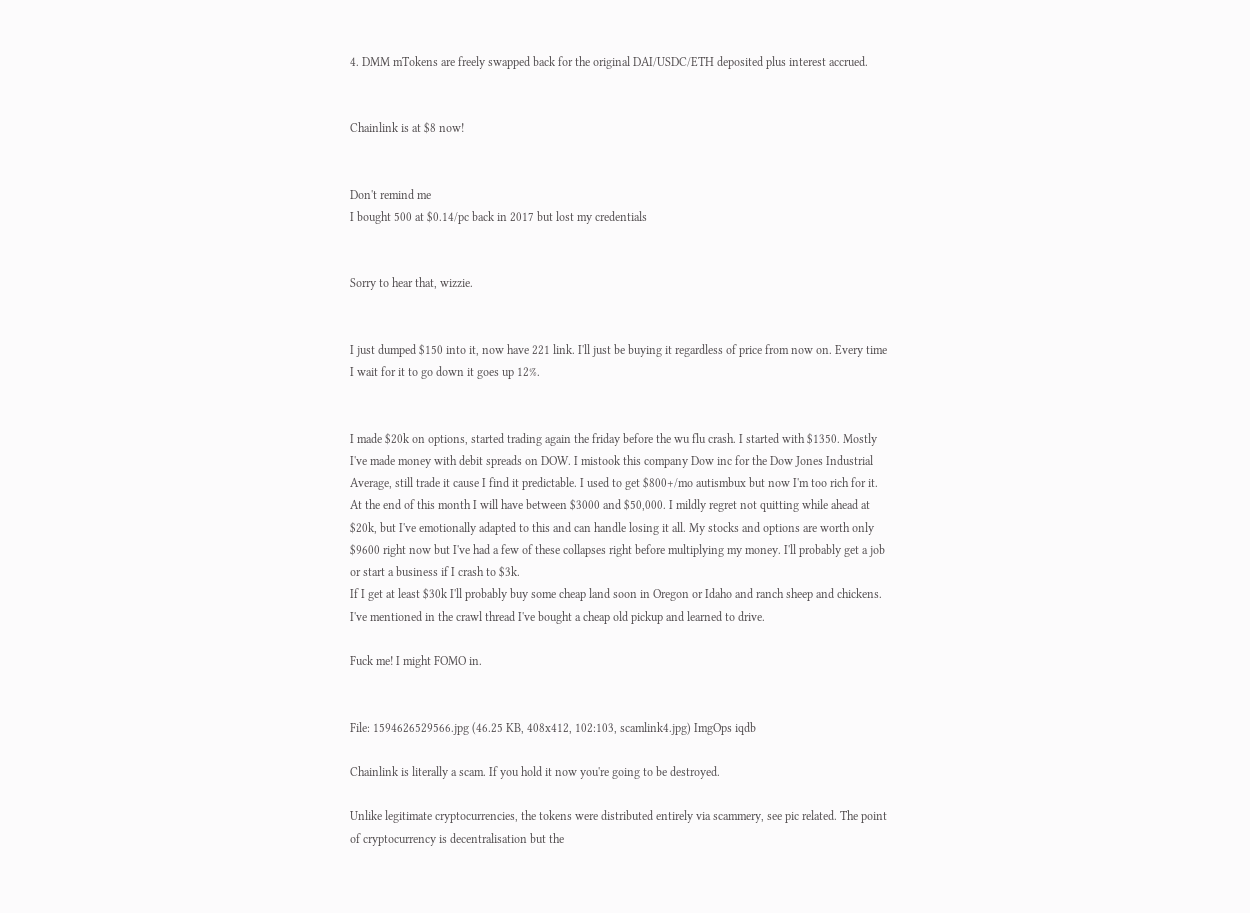4. DMM mTokens are freely swapped back for the original DAI/USDC/ETH deposited plus interest accrued.


Chainlink is at $8 now!


Don't remind me
I bought 500 at $0.14/pc back in 2017 but lost my credentials


Sorry to hear that, wizzie.


I just dumped $150 into it, now have 221 link. I'll just be buying it regardless of price from now on. Every time I wait for it to go down it goes up 12%.


I made $20k on options, started trading again the friday before the wu flu crash. I started with $1350. Mostly I've made money with debit spreads on DOW. I mistook this company Dow inc for the Dow Jones Industrial Average, still trade it cause I find it predictable. I used to get $800+/mo autismbux but now I'm too rich for it. At the end of this month I will have between $3000 and $50,000. I mildly regret not quitting while ahead at $20k, but I've emotionally adapted to this and can handle losing it all. My stocks and options are worth only $9600 right now but I've had a few of these collapses right before multiplying my money. I'll probably get a job or start a business if I crash to $3k.
If I get at least $30k I'll probably buy some cheap land soon in Oregon or Idaho and ranch sheep and chickens. I've mentioned in the crawl thread I've bought a cheap old pickup and learned to drive.

Fuck me! I might FOMO in.


File: 1594626529566.jpg (46.25 KB, 408x412, 102:103, scamlink4.jpg) ImgOps iqdb

Chainlink is literally a scam. If you hold it now you're going to be destroyed.

Unlike legitimate cryptocurrencies, the tokens were distributed entirely via scammery, see pic related. The point of cryptocurrency is decentralisation but the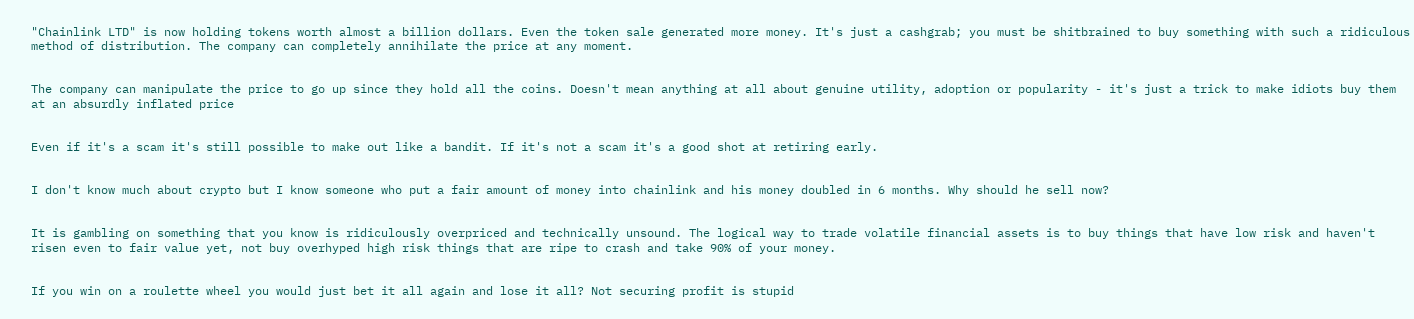"Chainlink LTD" is now holding tokens worth almost a billion dollars. Even the token sale generated more money. It's just a cashgrab; you must be shitbrained to buy something with such a ridiculous method of distribution. The company can completely annihilate the price at any moment.


The company can manipulate the price to go up since they hold all the coins. Doesn't mean anything at all about genuine utility, adoption or popularity - it's just a trick to make idiots buy them at an absurdly inflated price


Even if it's a scam it's still possible to make out like a bandit. If it's not a scam it's a good shot at retiring early.


I don't know much about crypto but I know someone who put a fair amount of money into chainlink and his money doubled in 6 months. Why should he sell now?


It is gambling on something that you know is ridiculously overpriced and technically unsound. The logical way to trade volatile financial assets is to buy things that have low risk and haven't risen even to fair value yet, not buy overhyped high risk things that are ripe to crash and take 90% of your money.


If you win on a roulette wheel you would just bet it all again and lose it all? Not securing profit is stupid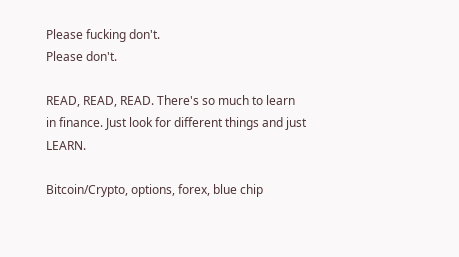Please fucking don't.
Please don't.

READ, READ, READ. There's so much to learn in finance. Just look for different things and just LEARN.

Bitcoin/Crypto, options, forex, blue chip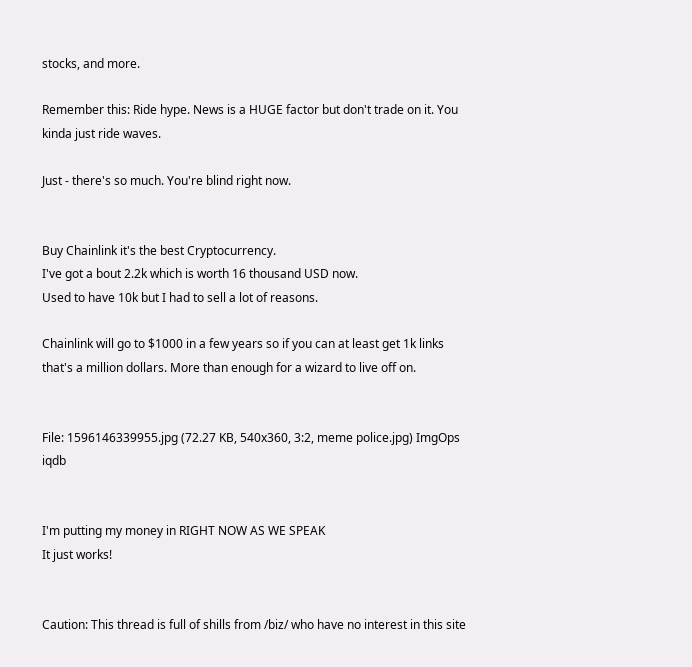stocks, and more.

Remember this: Ride hype. News is a HUGE factor but don't trade on it. You kinda just ride waves.

Just - there's so much. You're blind right now.


Buy Chainlink it's the best Cryptocurrency.
I've got a bout 2.2k which is worth 16 thousand USD now.
Used to have 10k but I had to sell a lot of reasons.

Chainlink will go to $1000 in a few years so if you can at least get 1k links that's a million dollars. More than enough for a wizard to live off on.


File: 1596146339955.jpg (72.27 KB, 540x360, 3:2, meme police.jpg) ImgOps iqdb


I'm putting my money in RIGHT NOW AS WE SPEAK
It just works!


Caution: This thread is full of shills from /biz/ who have no interest in this site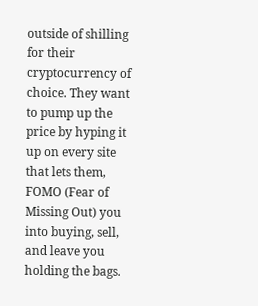outside of shilling for their cryptocurrency of choice. They want to pump up the price by hyping it up on every site that lets them, FOMO (Fear of Missing Out) you into buying, sell, and leave you holding the bags.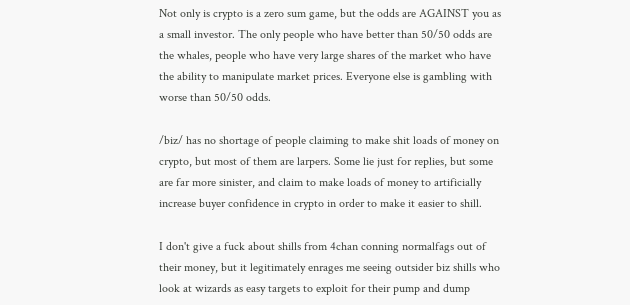Not only is crypto is a zero sum game, but the odds are AGAINST you as a small investor. The only people who have better than 50/50 odds are the whales, people who have very large shares of the market who have the ability to manipulate market prices. Everyone else is gambling with worse than 50/50 odds.

/biz/ has no shortage of people claiming to make shit loads of money on crypto, but most of them are larpers. Some lie just for replies, but some are far more sinister, and claim to make loads of money to artificially increase buyer confidence in crypto in order to make it easier to shill.

I don't give a fuck about shills from 4chan conning normalfags out of their money, but it legitimately enrages me seeing outsider biz shills who look at wizards as easy targets to exploit for their pump and dump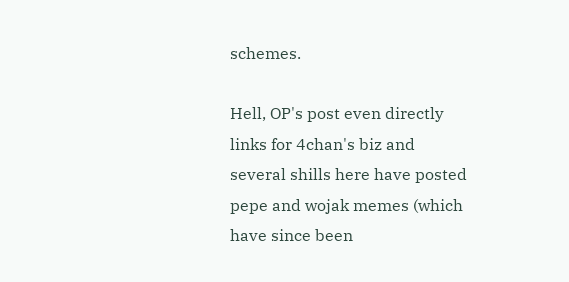schemes.

Hell, OP's post even directly links for 4chan's biz and several shills here have posted pepe and wojak memes (which have since been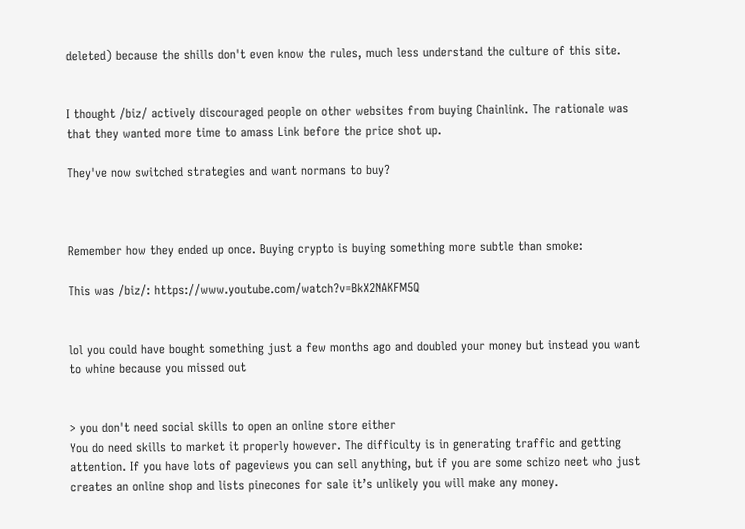deleted) because the shills don't even know the rules, much less understand the culture of this site.


I thought /biz/ actively discouraged people on other websites from buying Chainlink. The rationale was that they wanted more time to amass Link before the price shot up.

They've now switched strategies and want normans to buy?



Remember how they ended up once. Buying crypto is buying something more subtle than smoke:

This was /biz/: https://www.youtube.com/watch?v=BkX2NAKFM5Q


lol you could have bought something just a few months ago and doubled your money but instead you want to whine because you missed out


> you don't need social skills to open an online store either
You do need skills to market it properly however. The difficulty is in generating traffic and getting attention. If you have lots of pageviews you can sell anything, but if you are some schizo neet who just creates an online shop and lists pinecones for sale it’s unlikely you will make any money.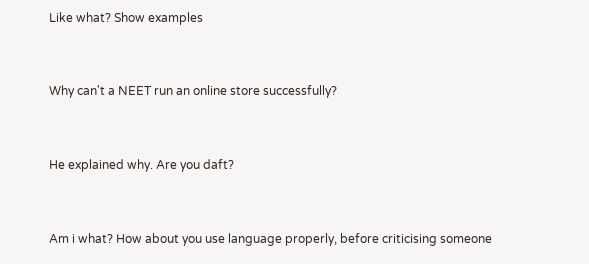Like what? Show examples


Why can't a NEET run an online store successfully?


He explained why. Are you daft?


Am i what? How about you use language properly, before criticising someone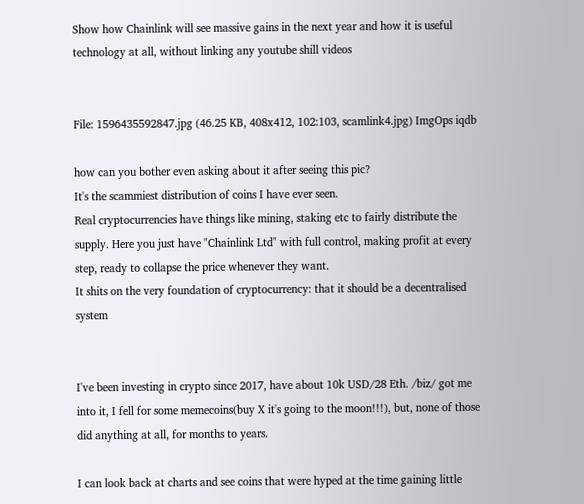Show how Chainlink will see massive gains in the next year and how it is useful technology at all, without linking any youtube shill videos


File: 1596435592847.jpg (46.25 KB, 408x412, 102:103, scamlink4.jpg) ImgOps iqdb

how can you bother even asking about it after seeing this pic?
It's the scammiest distribution of coins I have ever seen.
Real cryptocurrencies have things like mining, staking etc to fairly distribute the supply. Here you just have "Chainlink Ltd" with full control, making profit at every step, ready to collapse the price whenever they want.
It shits on the very foundation of cryptocurrency: that it should be a decentralised system


I've been investing in crypto since 2017, have about 10k USD/28 Eth. /biz/ got me into it, I fell for some memecoins(buy X it's going to the moon!!!), but, none of those did anything at all, for months to years.

I can look back at charts and see coins that were hyped at the time gaining little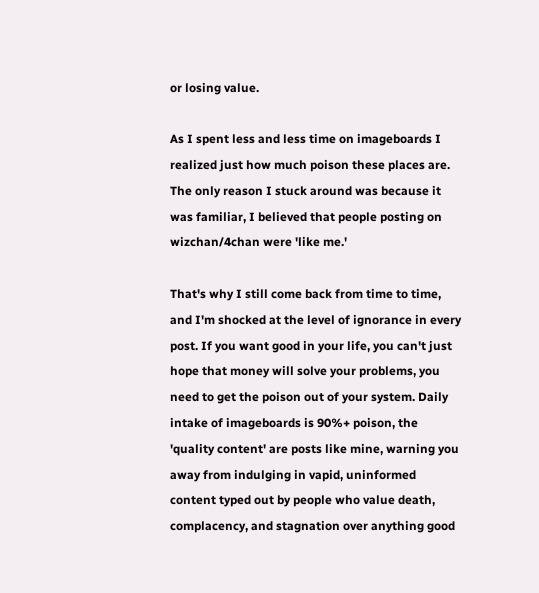or losing value.

As I spent less and less time on imageboards I realized just how much poison these places are. The only reason I stuck around was because it was familiar, I believed that people posting on wizchan/4chan were 'like me.'

That's why I still come back from time to time, and I'm shocked at the level of ignorance in every post. If you want good in your life, you can't just hope that money will solve your problems, you need to get the poison out of your system. Daily intake of imageboards is 90%+ poison, the 'quality content' are posts like mine, warning you away from indulging in vapid, uninformed content typed out by people who value death, complacency, and stagnation over anything good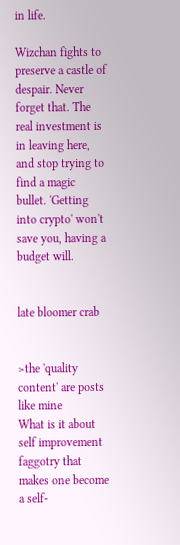in life.

Wizchan fights to preserve a castle of despair. Never forget that. The real investment is in leaving here, and stop trying to find a magic bullet. 'Getting into crypto' won't save you, having a budget will.


late bloomer crab


>the 'quality content' are posts like mine
What is it about self improvement faggotry that makes one become a self-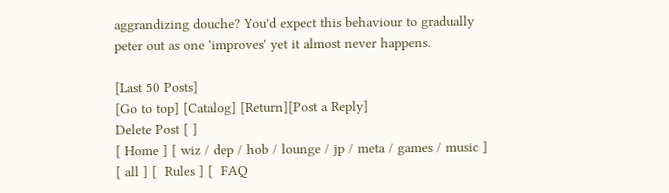aggrandizing douche? You'd expect this behaviour to gradually peter out as one 'improves' yet it almost never happens.

[Last 50 Posts]
[Go to top] [Catalog] [Return][Post a Reply]
Delete Post [ ]
[ Home ] [ wiz / dep / hob / lounge / jp / meta / games / music ] [ all ] [  Rules ] [  FAQ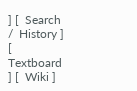] [  Search /  History ] [  Textboard ] [  Wiki ]